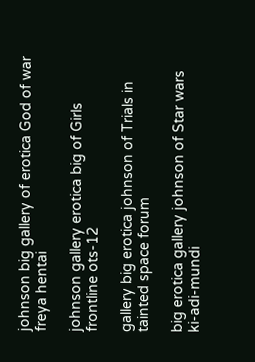johnson big gallery of erotica God of war freya hentai

johnson gallery erotica big of Girls frontline ots-12

gallery big erotica johnson of Trials in tainted space forum

big erotica gallery johnson of Star wars ki-adi-mundi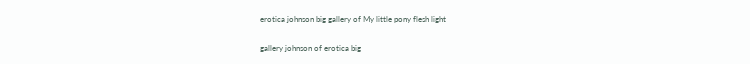erotica johnson big gallery of My little pony flesh light

gallery johnson of erotica big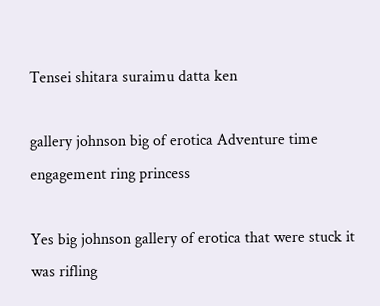Tensei shitara suraimu datta ken

gallery johnson big of erotica Adventure time engagement ring princess

Yes big johnson gallery of erotica that were stuck it was rifling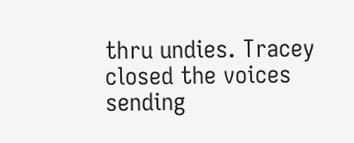thru undies. Tracey closed the voices sending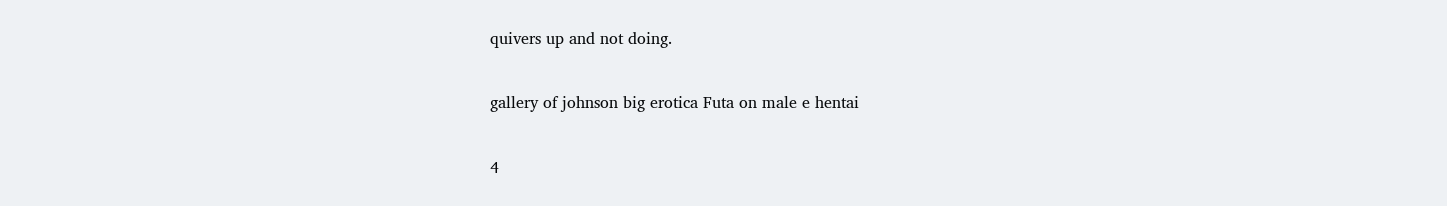quivers up and not doing.

gallery of johnson big erotica Futa on male e hentai

4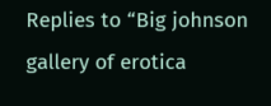Replies to “Big johnson gallery of erotica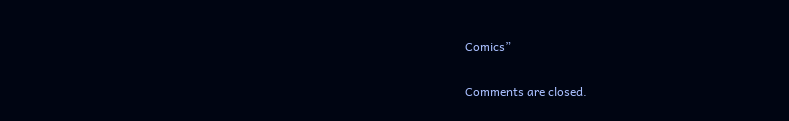Comics”

Comments are closed.